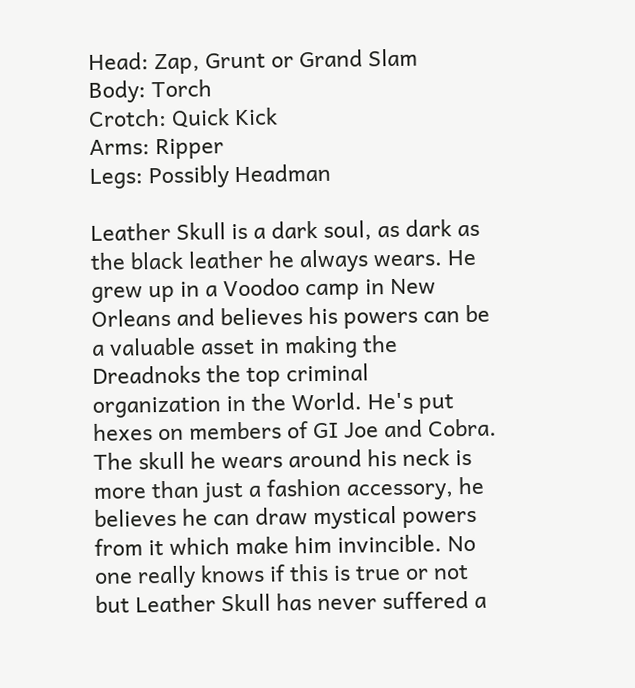Head: Zap, Grunt or Grand Slam
Body: Torch
Crotch: Quick Kick
Arms: Ripper
Legs: Possibly Headman

Leather Skull is a dark soul, as dark as the black leather he always wears. He grew up in a Voodoo camp in New Orleans and believes his powers can be a valuable asset in making the Dreadnoks the top criminal organization in the World. He's put hexes on members of GI Joe and Cobra. The skull he wears around his neck is more than just a fashion accessory, he believes he can draw mystical powers from it which make him invincible. No one really knows if this is true or not but Leather Skull has never suffered a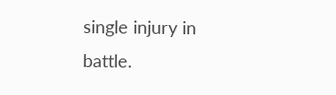single injury in battle.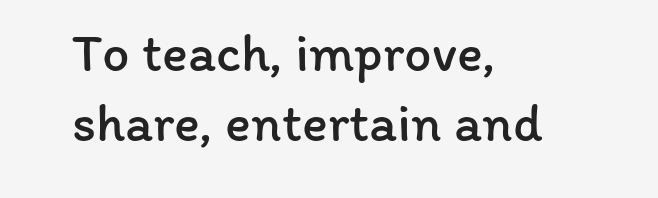To teach, improve, share, entertain and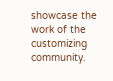showcase the work of the customizing community.